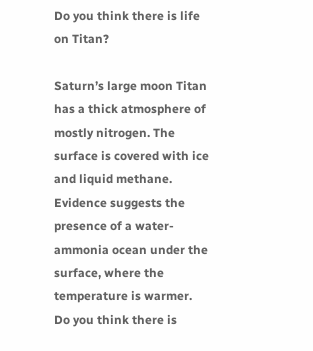Do you think there is life on Titan?

Saturn’s large moon Titan has a thick atmosphere of mostly nitrogen. The surface is covered with ice and liquid methane. Evidence suggests the presence of a water-ammonia ocean under the surface, where the temperature is warmer. Do you think there is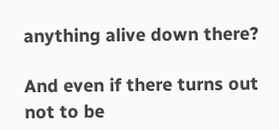anything alive down there?

And even if there turns out not to be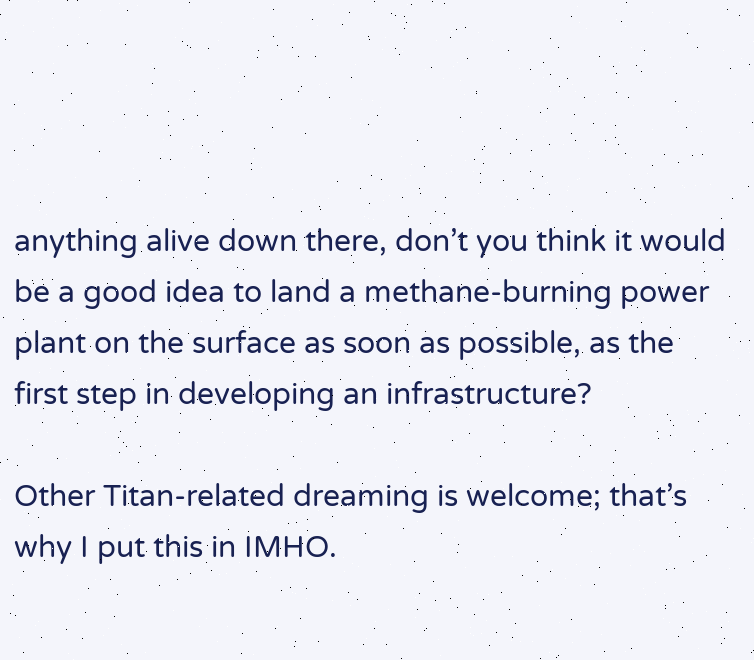anything alive down there, don’t you think it would be a good idea to land a methane-burning power plant on the surface as soon as possible, as the first step in developing an infrastructure?

Other Titan-related dreaming is welcome; that’s why I put this in IMHO.